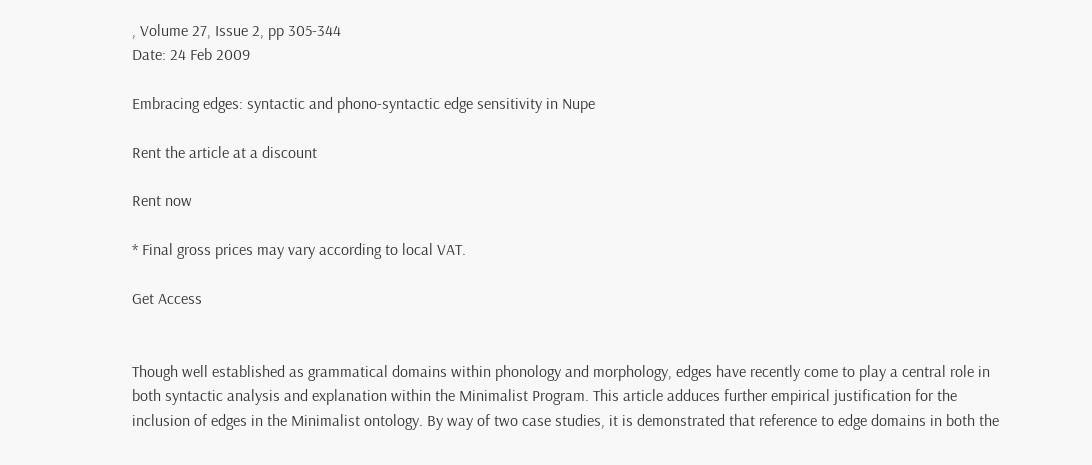, Volume 27, Issue 2, pp 305-344
Date: 24 Feb 2009

Embracing edges: syntactic and phono-syntactic edge sensitivity in Nupe

Rent the article at a discount

Rent now

* Final gross prices may vary according to local VAT.

Get Access


Though well established as grammatical domains within phonology and morphology, edges have recently come to play a central role in both syntactic analysis and explanation within the Minimalist Program. This article adduces further empirical justification for the inclusion of edges in the Minimalist ontology. By way of two case studies, it is demonstrated that reference to edge domains in both the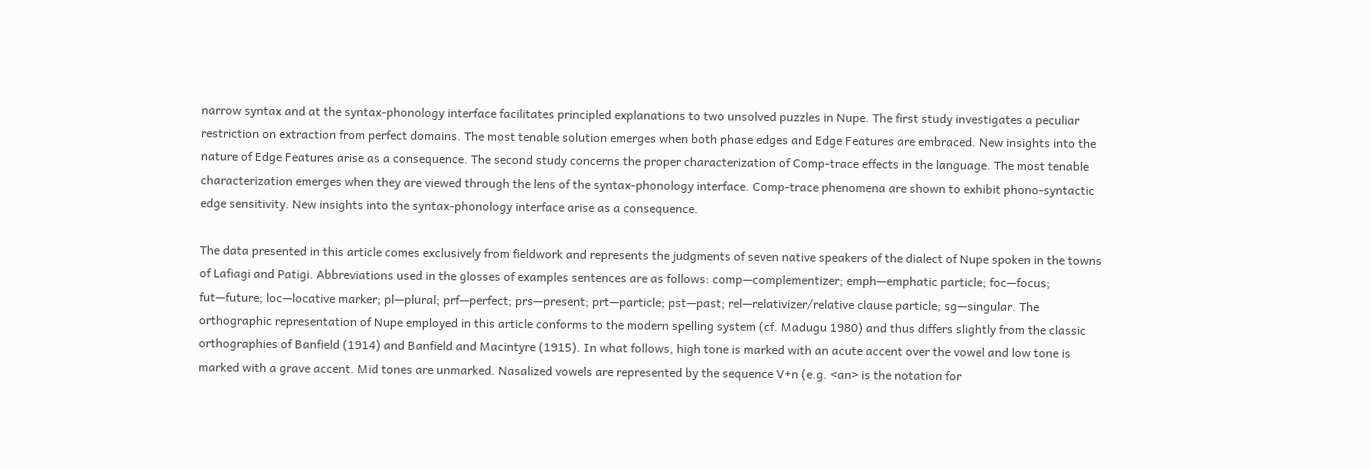narrow syntax and at the syntax-phonology interface facilitates principled explanations to two unsolved puzzles in Nupe. The first study investigates a peculiar restriction on extraction from perfect domains. The most tenable solution emerges when both phase edges and Edge Features are embraced. New insights into the nature of Edge Features arise as a consequence. The second study concerns the proper characterization of Comp-trace effects in the language. The most tenable characterization emerges when they are viewed through the lens of the syntax-phonology interface. Comp-trace phenomena are shown to exhibit phono-syntactic edge sensitivity. New insights into the syntax-phonology interface arise as a consequence.

The data presented in this article comes exclusively from fieldwork and represents the judgments of seven native speakers of the dialect of Nupe spoken in the towns of Lafiagi and Patigi. Abbreviations used in the glosses of examples sentences are as follows: comp—complementizer; emph—emphatic particle; foc—focus; fut—future; loc—locative marker; pl—plural; prf—perfect; prs—present; prt—particle; pst—past; rel—relativizer/relative clause particle; sg—singular. The orthographic representation of Nupe employed in this article conforms to the modern spelling system (cf. Madugu 1980) and thus differs slightly from the classic orthographies of Banfield (1914) and Banfield and Macintyre (1915). In what follows, high tone is marked with an acute accent over the vowel and low tone is marked with a grave accent. Mid tones are unmarked. Nasalized vowels are represented by the sequence V+n (e.g. <an> is the notation for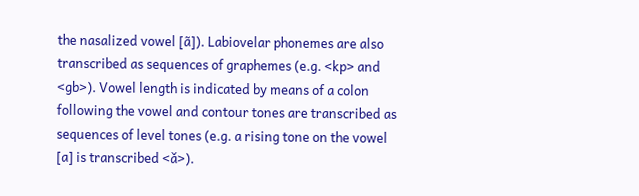the nasalized vowel [ã]). Labiovelar phonemes are also transcribed as sequences of graphemes (e.g. <kp> and <gb>). Vowel length is indicated by means of a colon following the vowel and contour tones are transcribed as sequences of level tones (e.g. a rising tone on the vowel [a] is transcribed <ǎ>).